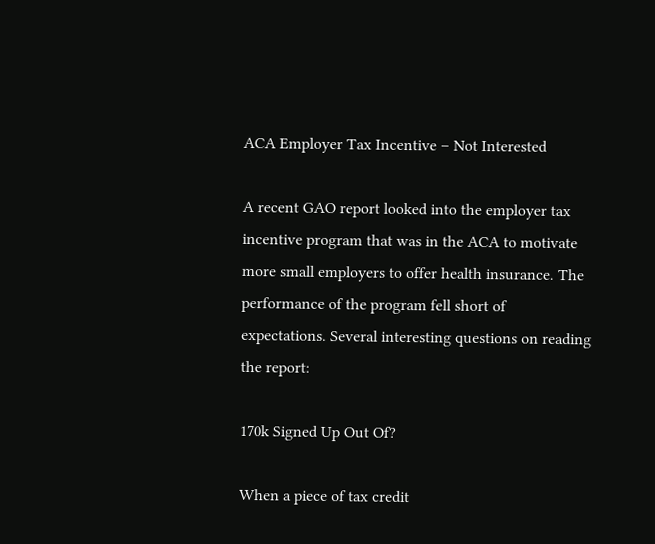ACA Employer Tax Incentive – Not Interested

A recent GAO report looked into the employer tax incentive program that was in the ACA to motivate more small employers to offer health insurance. The performance of the program fell short of expectations. Several interesting questions on reading the report:

170k Signed Up Out Of?

When a piece of tax credit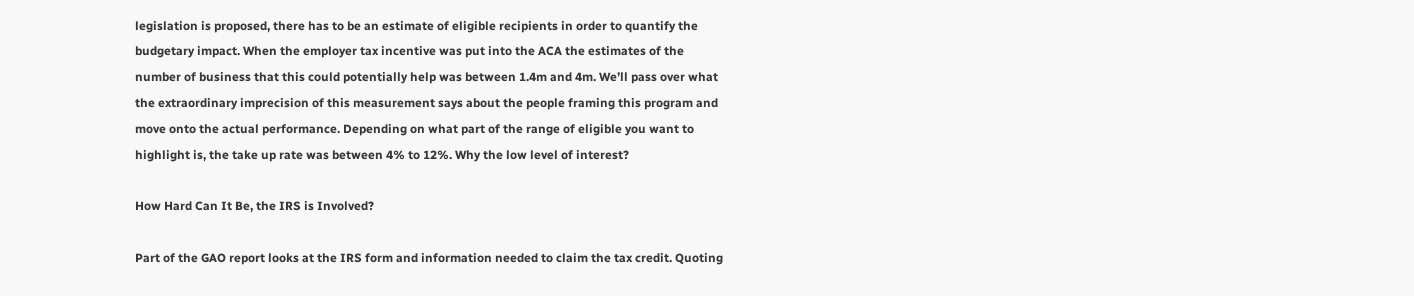legislation is proposed, there has to be an estimate of eligible recipients in order to quantify the budgetary impact. When the employer tax incentive was put into the ACA the estimates of the number of business that this could potentially help was between 1.4m and 4m. We’ll pass over what the extraordinary imprecision of this measurement says about the people framing this program and move onto the actual performance. Depending on what part of the range of eligible you want to highlight is, the take up rate was between 4% to 12%. Why the low level of interest?

How Hard Can It Be, the IRS is Involved?

Part of the GAO report looks at the IRS form and information needed to claim the tax credit. Quoting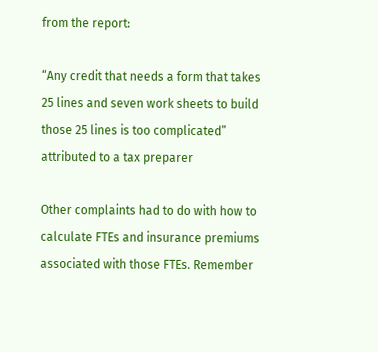from the report:

“Any credit that needs a form that takes 25 lines and seven work sheets to build those 25 lines is too complicated” attributed to a tax preparer

Other complaints had to do with how to calculate FTEs and insurance premiums associated with those FTEs. Remember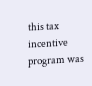this tax incentive program was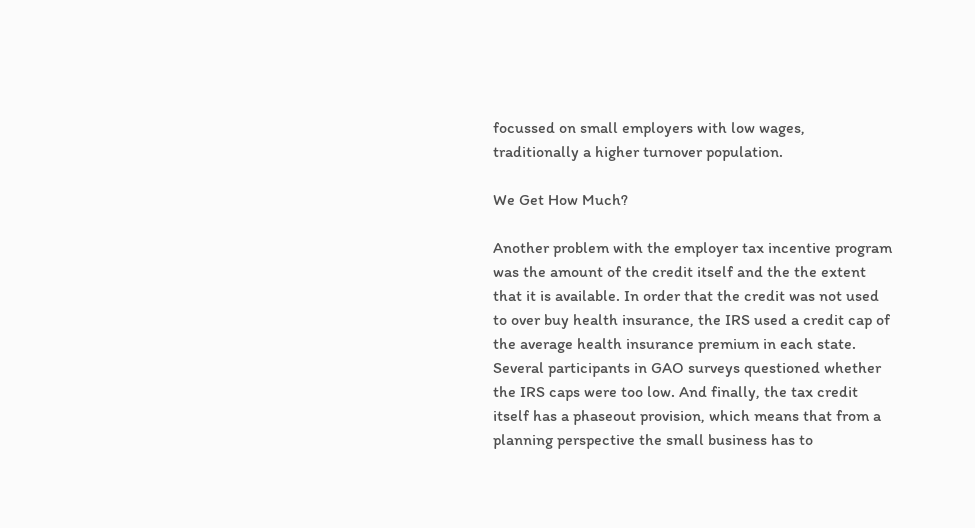focussed on small employers with low wages, traditionally a higher turnover population.

We Get How Much?

Another problem with the employer tax incentive program was the amount of the credit itself and the the extent that it is available. In order that the credit was not used to over buy health insurance, the IRS used a credit cap of the average health insurance premium in each state. Several participants in GAO surveys questioned whether the IRS caps were too low. And finally, the tax credit itself has a phaseout provision, which means that from a planning perspective the small business has to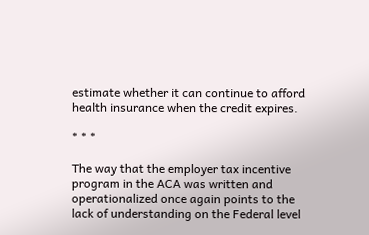estimate whether it can continue to afford health insurance when the credit expires.

* * *

The way that the employer tax incentive program in the ACA was written and operationalized once again points to the lack of understanding on the Federal level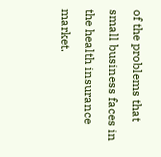of the problems that small business faces in the health insurance market.